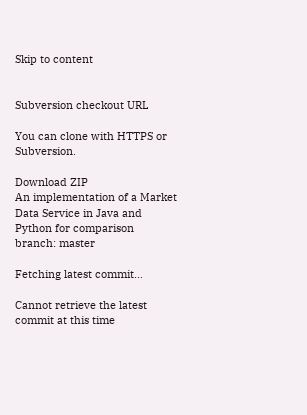Skip to content


Subversion checkout URL

You can clone with HTTPS or Subversion.

Download ZIP
An implementation of a Market Data Service in Java and Python for comparison
branch: master

Fetching latest commit…

Cannot retrieve the latest commit at this time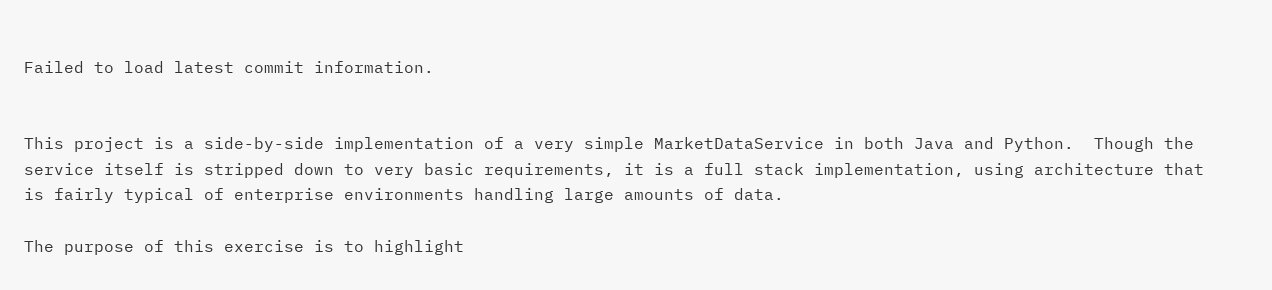Failed to load latest commit information.


This project is a side-by-side implementation of a very simple MarketDataService in both Java and Python.  Though the service itself is stripped down to very basic requirements, it is a full stack implementation, using architecture that is fairly typical of enterprise environments handling large amounts of data.

The purpose of this exercise is to highlight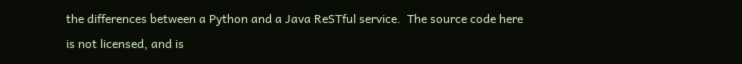the differences between a Python and a Java ReSTful service.  The source code here is not licensed, and is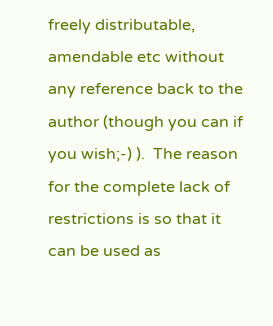freely distributable, amendable etc without any reference back to the author (though you can if you wish;-) ).  The reason for the complete lack of restrictions is so that it can be used as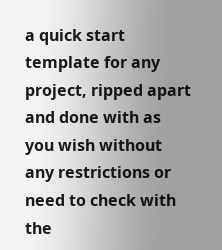a quick start template for any project, ripped apart and done with as you wish without any restrictions or need to check with the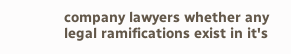company lawyers whether any legal ramifications exist in it's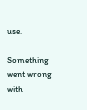use.

Something went wrong with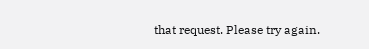that request. Please try again.